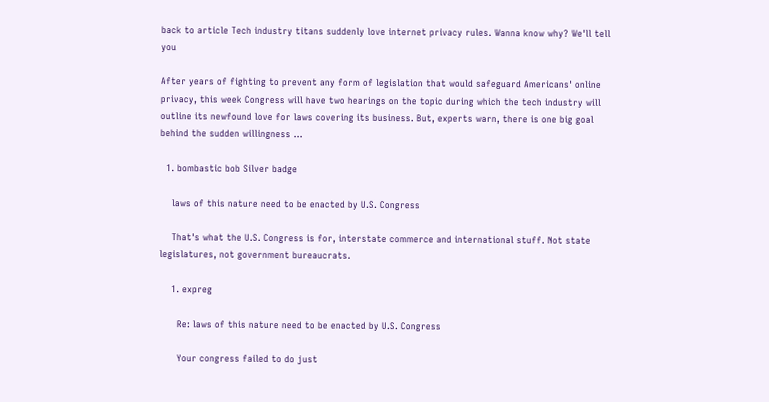back to article Tech industry titans suddenly love internet privacy rules. Wanna know why? We'll tell you

After years of fighting to prevent any form of legislation that would safeguard Americans' online privacy, this week Congress will have two hearings on the topic during which the tech industry will outline its newfound love for laws covering its business. But, experts warn, there is one big goal behind the sudden willingness …

  1. bombastic bob Silver badge

    laws of this nature need to be enacted by U.S. Congress

    That's what the U.S. Congress is for, interstate commerce and international stuff. Not state legislatures, not government bureaucrats.

    1. expreg

      Re: laws of this nature need to be enacted by U.S. Congress

      Your congress failed to do just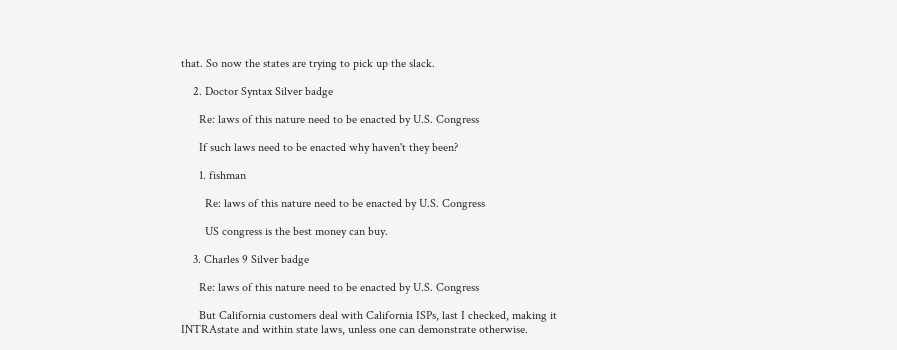that. So now the states are trying to pick up the slack.

    2. Doctor Syntax Silver badge

      Re: laws of this nature need to be enacted by U.S. Congress

      If such laws need to be enacted why haven't they been?

      1. fishman

        Re: laws of this nature need to be enacted by U.S. Congress

        US congress is the best money can buy.

    3. Charles 9 Silver badge

      Re: laws of this nature need to be enacted by U.S. Congress

      But California customers deal with California ISPs, last I checked, making it INTRAstate and within state laws, unless one can demonstrate otherwise.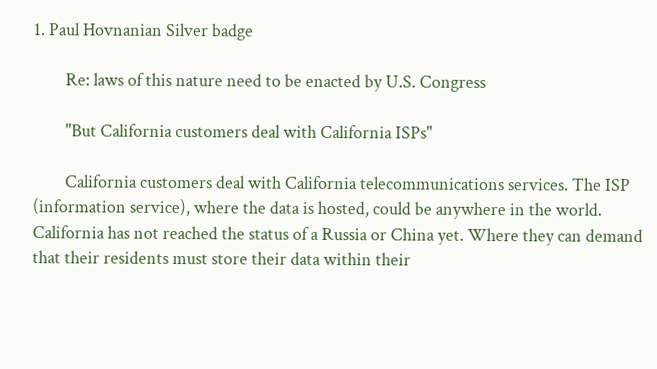1. Paul Hovnanian Silver badge

        Re: laws of this nature need to be enacted by U.S. Congress

        "But California customers deal with California ISPs"

        California customers deal with California telecommunications services. The ISP (information service), where the data is hosted, could be anywhere in the world. California has not reached the status of a Russia or China yet. Where they can demand that their residents must store their data within their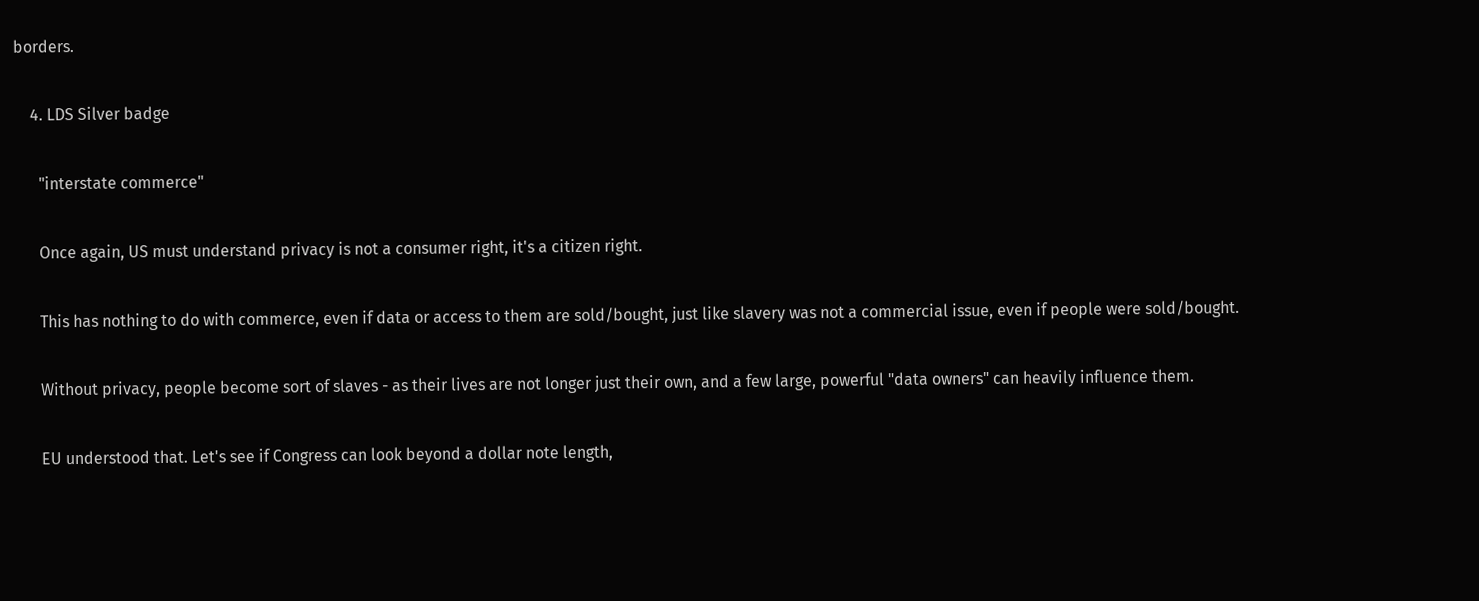borders.

    4. LDS Silver badge

      "interstate commerce"

      Once again, US must understand privacy is not a consumer right, it's a citizen right.

      This has nothing to do with commerce, even if data or access to them are sold/bought, just like slavery was not a commercial issue, even if people were sold/bought.

      Without privacy, people become sort of slaves - as their lives are not longer just their own, and a few large, powerful "data owners" can heavily influence them.

      EU understood that. Let's see if Congress can look beyond a dollar note length,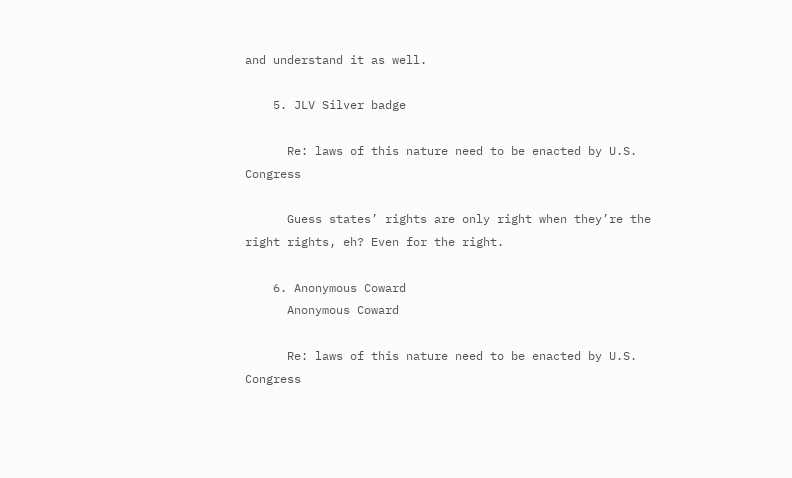and understand it as well.

    5. JLV Silver badge

      Re: laws of this nature need to be enacted by U.S. Congress

      Guess states’ rights are only right when they’re the right rights, eh? Even for the right.

    6. Anonymous Coward
      Anonymous Coward

      Re: laws of this nature need to be enacted by U.S. Congress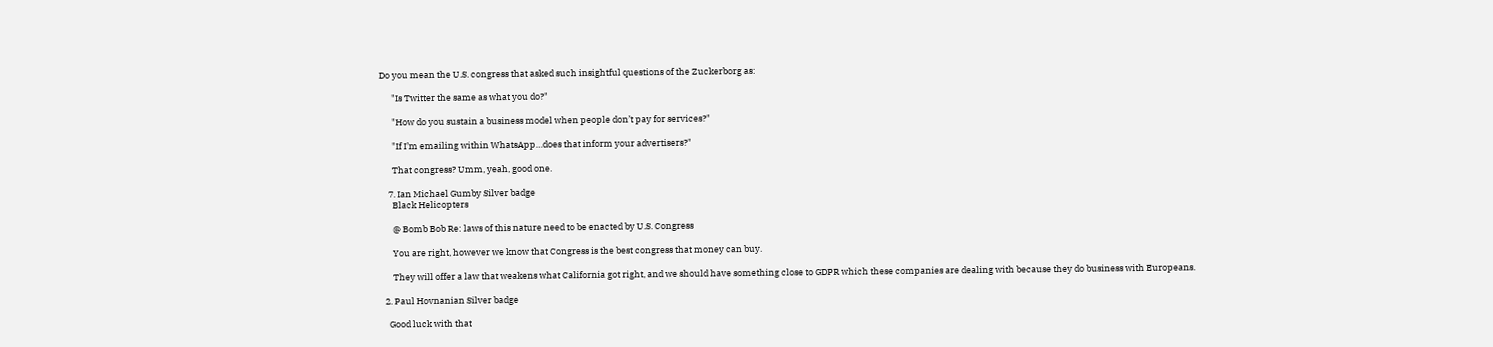Do you mean the U.S. congress that asked such insightful questions of the Zuckerborg as:

      "Is Twitter the same as what you do?"

      "How do you sustain a business model when people don’t pay for services?"

      "If I’m emailing within WhatsApp…does that inform your advertisers?"

      That congress? Umm, yeah, good one.

    7. Ian Michael Gumby Silver badge
      Black Helicopters

      @ Bomb Bob Re: laws of this nature need to be enacted by U.S. Congress

      You are right, however we know that Congress is the best congress that money can buy.

      They will offer a law that weakens what California got right, and we should have something close to GDPR which these companies are dealing with because they do business with Europeans.

  2. Paul Hovnanian Silver badge

    Good luck with that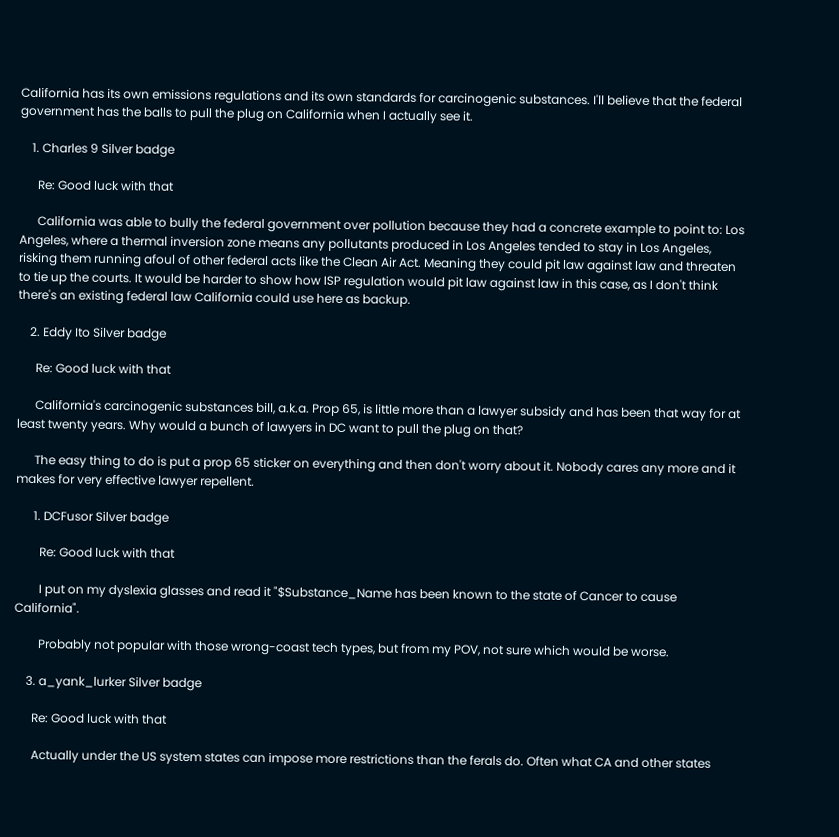California has its own emissions regulations and its own standards for carcinogenic substances. I'll believe that the federal government has the balls to pull the plug on California when I actually see it.

    1. Charles 9 Silver badge

      Re: Good luck with that

      California was able to bully the federal government over pollution because they had a concrete example to point to: Los Angeles, where a thermal inversion zone means any pollutants produced in Los Angeles tended to stay in Los Angeles, risking them running afoul of other federal acts like the Clean Air Act. Meaning they could pit law against law and threaten to tie up the courts. It would be harder to show how ISP regulation would pit law against law in this case, as I don't think there's an existing federal law California could use here as backup.

    2. Eddy Ito Silver badge

      Re: Good luck with that

      California's carcinogenic substances bill, a.k.a. Prop 65, is little more than a lawyer subsidy and has been that way for at least twenty years. Why would a bunch of lawyers in DC want to pull the plug on that?

      The easy thing to do is put a prop 65 sticker on everything and then don't worry about it. Nobody cares any more and it makes for very effective lawyer repellent.

      1. DCFusor Silver badge

        Re: Good luck with that

        I put on my dyslexia glasses and read it "$Substance_Name has been known to the state of Cancer to cause California".

        Probably not popular with those wrong-coast tech types, but from my POV, not sure which would be worse.

    3. a_yank_lurker Silver badge

      Re: Good luck with that

      Actually under the US system states can impose more restrictions than the ferals do. Often what CA and other states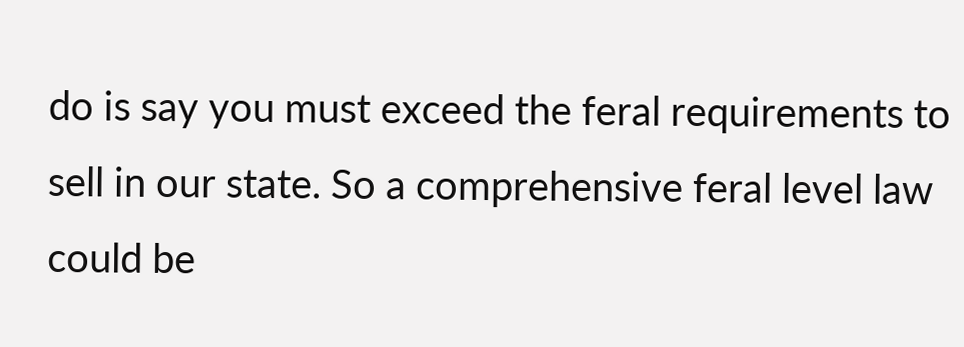do is say you must exceed the feral requirements to sell in our state. So a comprehensive feral level law could be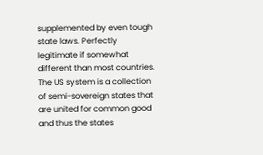supplemented by even tough state laws. Perfectly legitimate if somewhat different than most countries. The US system is a collection of semi-sovereign states that are united for common good and thus the states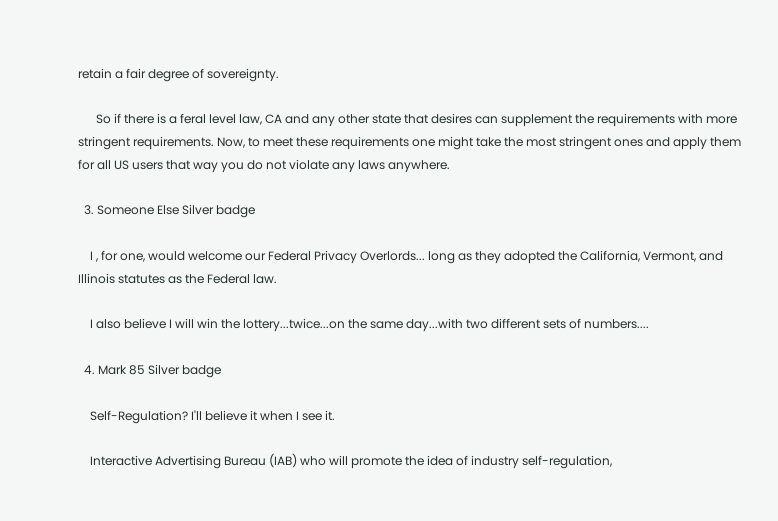retain a fair degree of sovereignty.

      So if there is a feral level law, CA and any other state that desires can supplement the requirements with more stringent requirements. Now, to meet these requirements one might take the most stringent ones and apply them for all US users that way you do not violate any laws anywhere.

  3. Someone Else Silver badge

    I , for one, would welcome our Federal Privacy Overlords... long as they adopted the California, Vermont, and Illinois statutes as the Federal law.

    I also believe I will win the lottery...twice...on the same day...with two different sets of numbers....

  4. Mark 85 Silver badge

    Self-Regulation? I'll believe it when I see it.

    Interactive Advertising Bureau (IAB) who will promote the idea of industry self-regulation,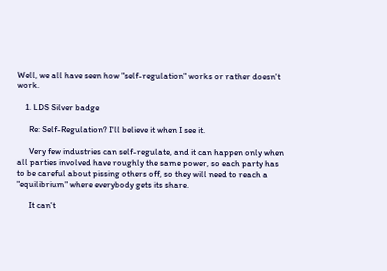Well, we all have seen how "self-regulation" works or rather doesn't work.

    1. LDS Silver badge

      Re: Self-Regulation? I'll believe it when I see it.

      Very few industries can self-regulate, and it can happen only when all parties involved have roughly the same power, so each party has to be careful about pissing others off, so they will need to reach a "equilibrium" where everybody gets its share.

      It can't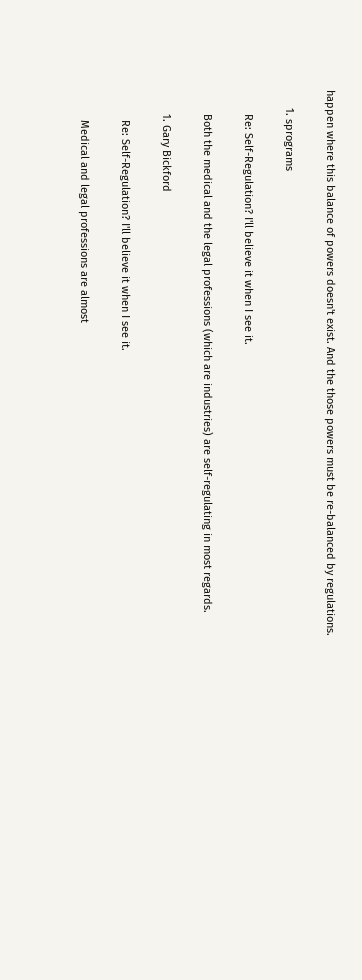happen where this balance of powers doesn't exist. And the those powers must be re-balanced by regulations.

      1. sprograms

        Re: Self-Regulation? I'll believe it when I see it.

        Both the medical and the legal professions (which are industries) are self-regulating in most regards.

        1. Gary Bickford

          Re: Self-Regulation? I'll believe it when I see it.

          Medical and legal professions are almost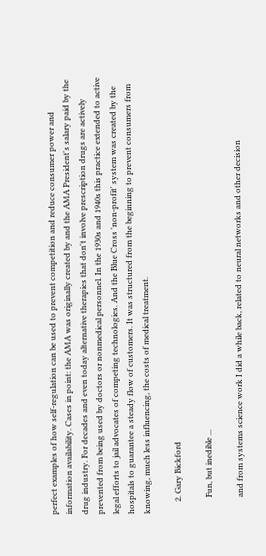perfect examples of how self-regulation can be used to prevent competition and reduce consumer power and information availability. Cases in point: the AMA was originally created by and the AMA President's salary paid by the drug industry. For decades and even today alternative therapies that don't involve prescription drugs are actively prevented from being used by doctors or nonmedical personnel. In the 1930s and 1940s this practice extended to active legal efforts to jail advocates of competing technologies. And the Blue Cross 'non-profit' system was created by the hospitals to guarantee a steady flow of customers. It was structured from the beginning to prevent consumers from knowing, much less influencing, the costs of medical treatment.

      2. Gary Bickford

        Fun, but inedible ...

        and from systems science work I did a while back, related to neural networks and other decision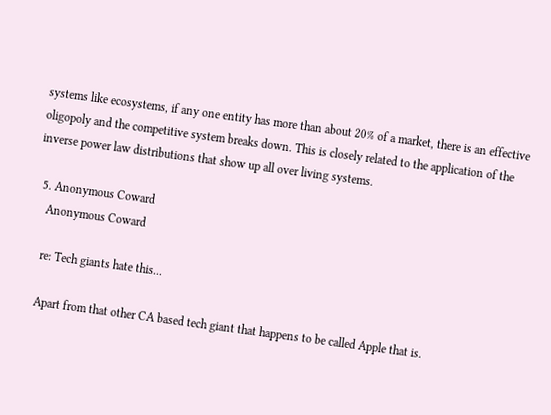systems like ecosystems, if any one entity has more than about 20% of a market, there is an effective oligopoly and the competitive system breaks down. This is closely related to the application of the inverse power law distributions that show up all over living systems.

  5. Anonymous Coward
    Anonymous Coward

    re: Tech giants hate this...

    Apart from that other CA based tech giant that happens to be called Apple that is.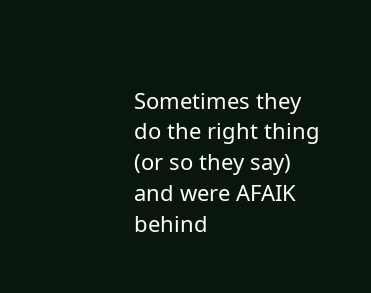Sometimes they do the right thing (or so they say) and were AFAIK behind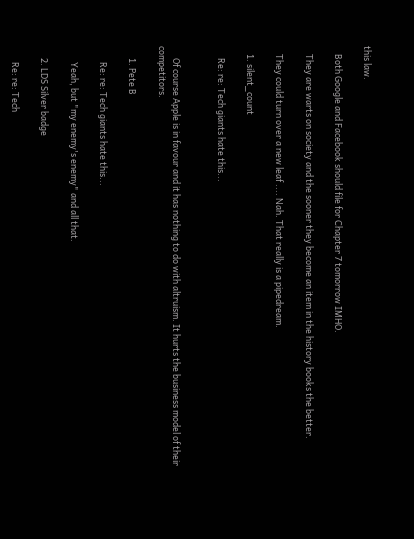this law.

    Both Google and Facebook should file for Chapter 7 tomorrow IMHO.

    They are warts on society and the sooner they become an item in the history books the better.

    They could turn over a new leaf .... Nah. That really is a pipedream.

    1. silent_count

      Re: re: Tech giants hate this...


      Of course Apple is in favour and it has nothing to do with altruism. It hurts the business model of their competitors.

      1. Pete B

        Re: re: Tech giants hate this...

        Yeah, but "my enemy's enemy" and all that.

      2. LDS Silver badge

        Re: re: Tech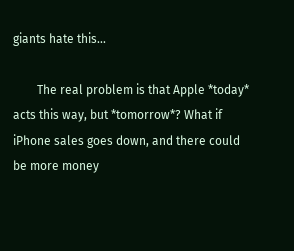giants hate this...

        The real problem is that Apple *today* acts this way, but *tomorrow*? What if iPhone sales goes down, and there could be more money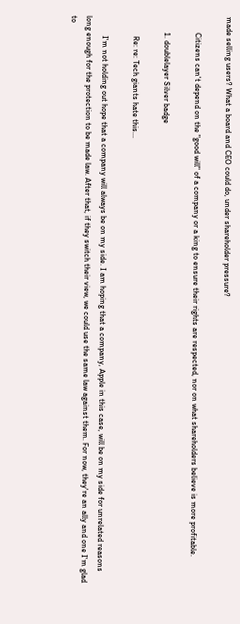made selling users? What a board and CEO could do, under shareholder pressure?

        Citizens can't depend on the "good will" of a company or a king to ensure their rights are respected, nor on what shareholders believe is more profitable.

        1. doublelayer Silver badge

          Re: re: Tech giants hate this...

          I'm not holding out hope that a company will always be on my side. I am hoping that a company, Apple in this case, will be on my side for unrelated reasons long enough for the protection to be made law. After that, if they switch their view, we could use the same law against them. For now, they're an ally and one I'm glad to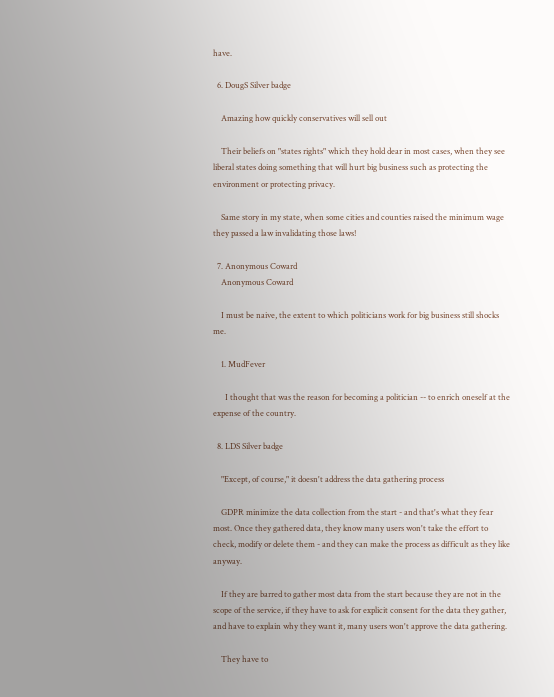have.

  6. DougS Silver badge

    Amazing how quickly conservatives will sell out

    Their beliefs on "states rights" which they hold dear in most cases, when they see liberal states doing something that will hurt big business such as protecting the environment or protecting privacy.

    Same story in my state, when some cities and counties raised the minimum wage they passed a law invalidating those laws!

  7. Anonymous Coward
    Anonymous Coward

    I must be naive, the extent to which politicians work for big business still shocks me.

    1. MudFever

      I thought that was the reason for becoming a politician -- to enrich oneself at the expense of the country.

  8. LDS Silver badge

    "Except, of course," it doesn't address the data gathering process

    GDPR minimize the data collection from the start - and that's what they fear most. Once they gathered data, they know many users won't take the effort to check, modify or delete them - and they can make the process as difficult as they like anyway.

    If they are barred to gather most data from the start because they are not in the scope of the service, if they have to ask for explicit consent for the data they gather, and have to explain why they want it, many users won't approve the data gathering.

    They have to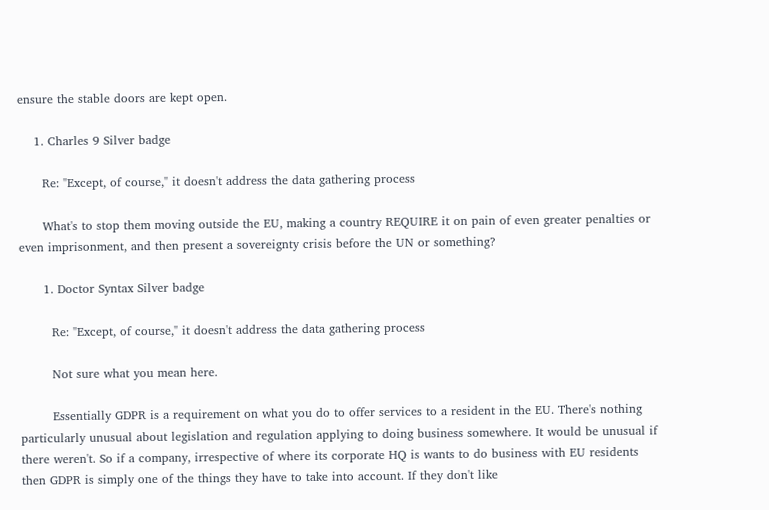ensure the stable doors are kept open.

    1. Charles 9 Silver badge

      Re: "Except, of course," it doesn't address the data gathering process

      What's to stop them moving outside the EU, making a country REQUIRE it on pain of even greater penalties or even imprisonment, and then present a sovereignty crisis before the UN or something?

      1. Doctor Syntax Silver badge

        Re: "Except, of course," it doesn't address the data gathering process

        Not sure what you mean here.

        Essentially GDPR is a requirement on what you do to offer services to a resident in the EU. There's nothing particularly unusual about legislation and regulation applying to doing business somewhere. It would be unusual if there weren't. So if a company, irrespective of where its corporate HQ is wants to do business with EU residents then GDPR is simply one of the things they have to take into account. If they don't like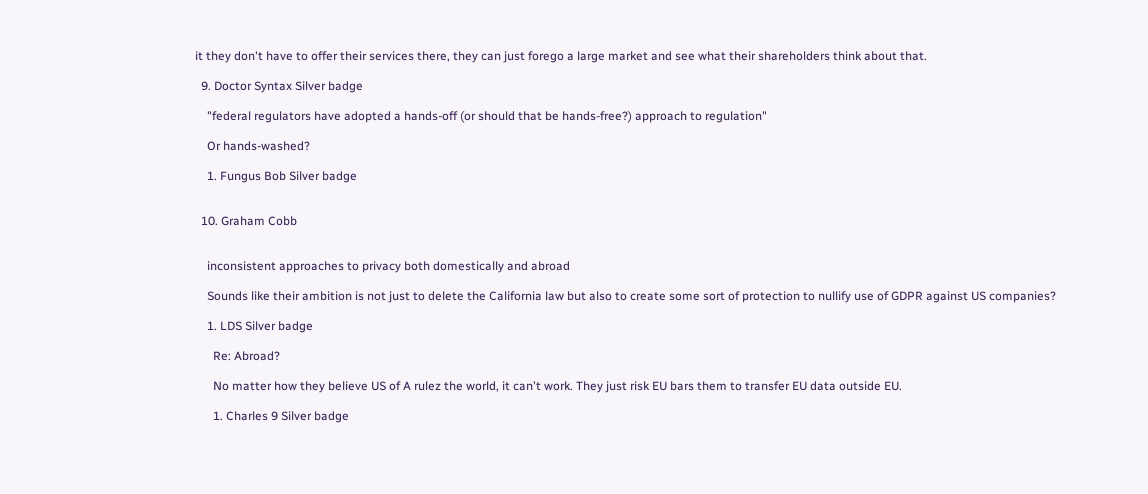it they don't have to offer their services there, they can just forego a large market and see what their shareholders think about that.

  9. Doctor Syntax Silver badge

    "federal regulators have adopted a hands-off (or should that be hands-free?) approach to regulation"

    Or hands-washed?

    1. Fungus Bob Silver badge


  10. Graham Cobb


    inconsistent approaches to privacy both domestically and abroad

    Sounds like their ambition is not just to delete the California law but also to create some sort of protection to nullify use of GDPR against US companies?

    1. LDS Silver badge

      Re: Abroad?

      No matter how they believe US of A rulez the world, it can't work. They just risk EU bars them to transfer EU data outside EU.

      1. Charles 9 Silver badge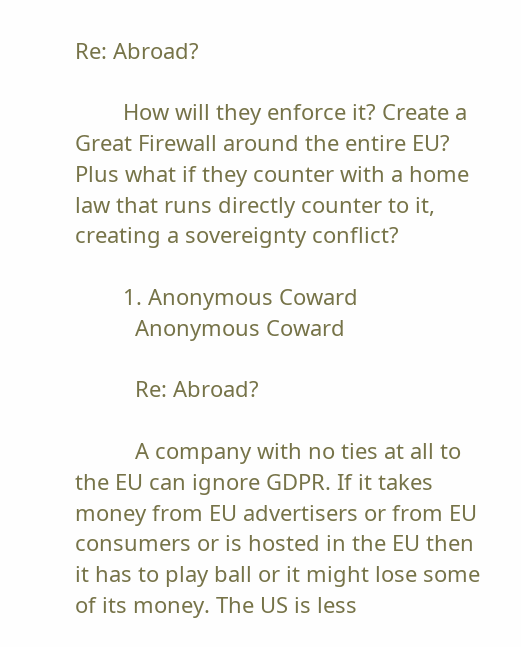Re: Abroad?

        How will they enforce it? Create a Great Firewall around the entire EU? Plus what if they counter with a home law that runs directly counter to it, creating a sovereignty conflict?

        1. Anonymous Coward
          Anonymous Coward

          Re: Abroad?

          A company with no ties at all to the EU can ignore GDPR. If it takes money from EU advertisers or from EU consumers or is hosted in the EU then it has to play ball or it might lose some of its money. The US is less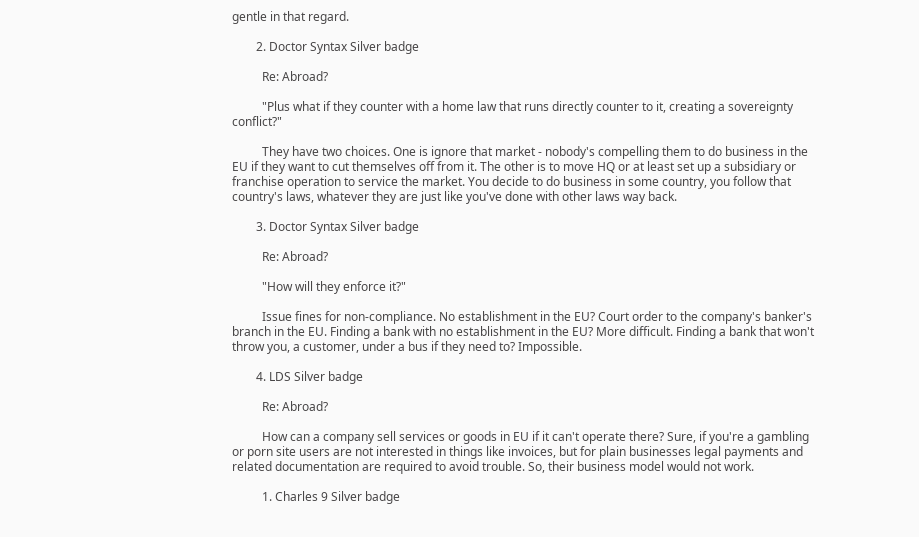gentle in that regard.

        2. Doctor Syntax Silver badge

          Re: Abroad?

          "Plus what if they counter with a home law that runs directly counter to it, creating a sovereignty conflict?"

          They have two choices. One is ignore that market - nobody's compelling them to do business in the EU if they want to cut themselves off from it. The other is to move HQ or at least set up a subsidiary or franchise operation to service the market. You decide to do business in some country, you follow that country's laws, whatever they are just like you've done with other laws way back.

        3. Doctor Syntax Silver badge

          Re: Abroad?

          "How will they enforce it?"

          Issue fines for non-compliance. No establishment in the EU? Court order to the company's banker's branch in the EU. Finding a bank with no establishment in the EU? More difficult. Finding a bank that won't throw you, a customer, under a bus if they need to? Impossible.

        4. LDS Silver badge

          Re: Abroad?

          How can a company sell services or goods in EU if it can't operate there? Sure, if you're a gambling or porn site users are not interested in things like invoices, but for plain businesses legal payments and related documentation are required to avoid trouble. So, their business model would not work.

          1. Charles 9 Silver badge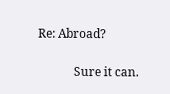Re: Abroad?

            Sure it can.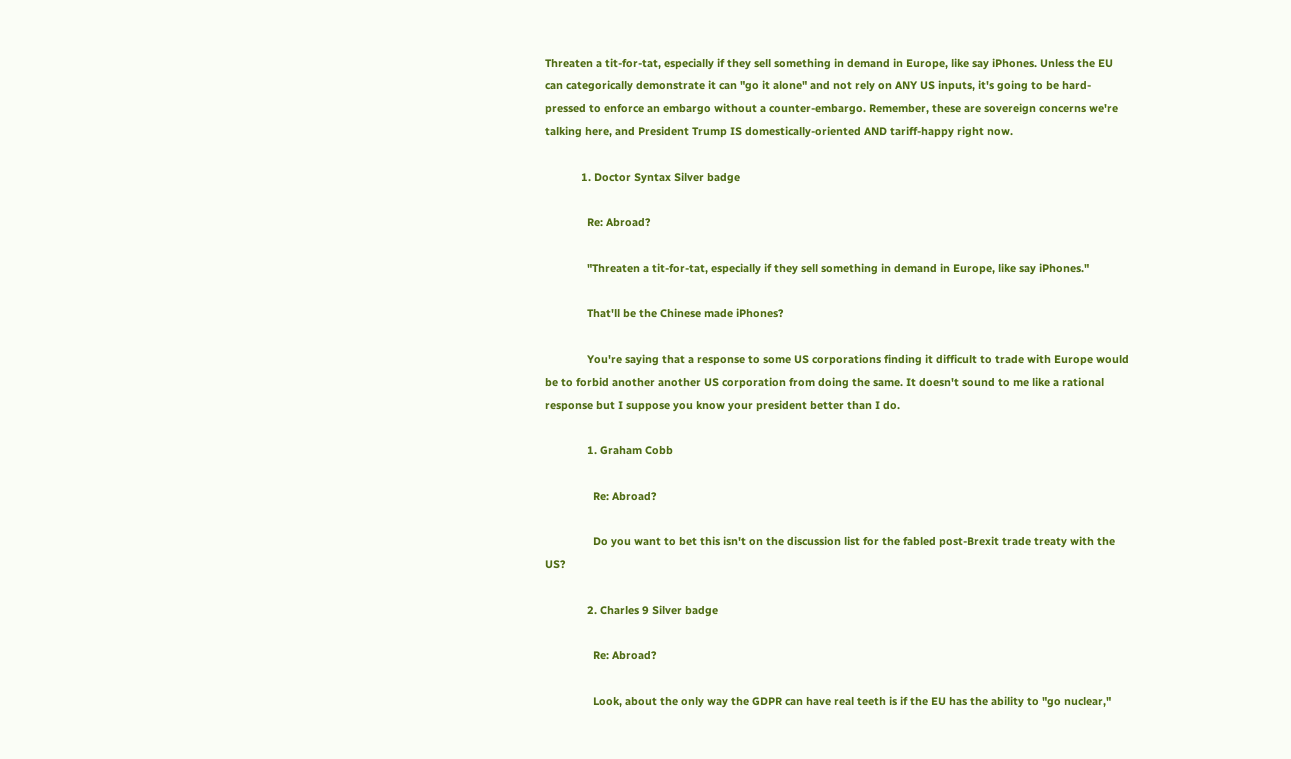Threaten a tit-for-tat, especially if they sell something in demand in Europe, like say iPhones. Unless the EU can categorically demonstrate it can "go it alone" and not rely on ANY US inputs, it's going to be hard-pressed to enforce an embargo without a counter-embargo. Remember, these are sovereign concerns we're talking here, and President Trump IS domestically-oriented AND tariff-happy right now.

            1. Doctor Syntax Silver badge

              Re: Abroad?

              "Threaten a tit-for-tat, especially if they sell something in demand in Europe, like say iPhones."

              That'll be the Chinese made iPhones?

              You're saying that a response to some US corporations finding it difficult to trade with Europe would be to forbid another another US corporation from doing the same. It doesn't sound to me like a rational response but I suppose you know your president better than I do.

              1. Graham Cobb

                Re: Abroad?

                Do you want to bet this isn't on the discussion list for the fabled post-Brexit trade treaty with the US?

              2. Charles 9 Silver badge

                Re: Abroad?

                Look, about the only way the GDPR can have real teeth is if the EU has the ability to "go nuclear,"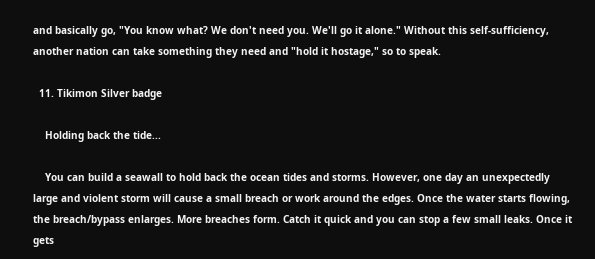and basically go, "You know what? We don't need you. We'll go it alone." Without this self-sufficiency, another nation can take something they need and "hold it hostage," so to speak.

  11. Tikimon Silver badge

    Holding back the tide...

    You can build a seawall to hold back the ocean tides and storms. However, one day an unexpectedly large and violent storm will cause a small breach or work around the edges. Once the water starts flowing, the breach/bypass enlarges. More breaches form. Catch it quick and you can stop a few small leaks. Once it gets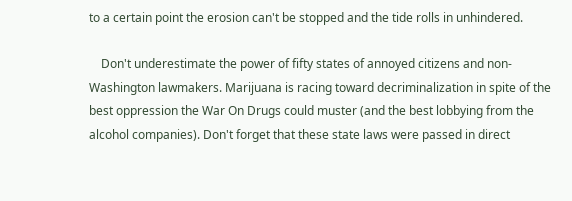to a certain point the erosion can't be stopped and the tide rolls in unhindered.

    Don't underestimate the power of fifty states of annoyed citizens and non-Washington lawmakers. Marijuana is racing toward decriminalization in spite of the best oppression the War On Drugs could muster (and the best lobbying from the alcohol companies). Don't forget that these state laws were passed in direct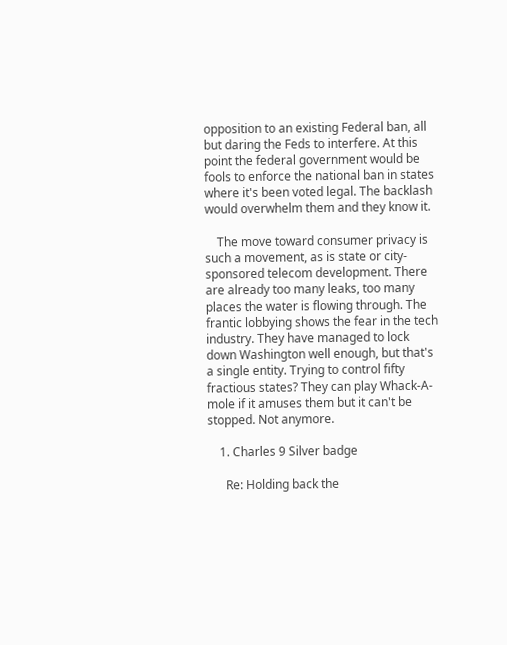opposition to an existing Federal ban, all but daring the Feds to interfere. At this point the federal government would be fools to enforce the national ban in states where it's been voted legal. The backlash would overwhelm them and they know it.

    The move toward consumer privacy is such a movement, as is state or city-sponsored telecom development. There are already too many leaks, too many places the water is flowing through. The frantic lobbying shows the fear in the tech industry. They have managed to lock down Washington well enough, but that's a single entity. Trying to control fifty fractious states? They can play Whack-A-mole if it amuses them but it can't be stopped. Not anymore.

    1. Charles 9 Silver badge

      Re: Holding back the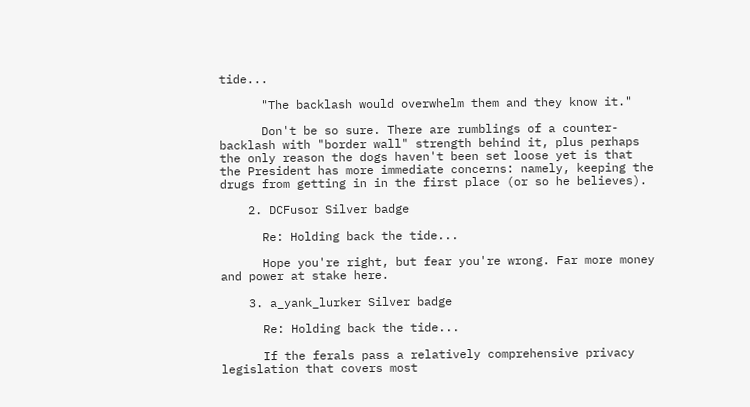tide...

      "The backlash would overwhelm them and they know it."

      Don't be so sure. There are rumblings of a counter-backlash with "border wall" strength behind it, plus perhaps the only reason the dogs haven't been set loose yet is that the President has more immediate concerns: namely, keeping the drugs from getting in in the first place (or so he believes).

    2. DCFusor Silver badge

      Re: Holding back the tide...

      Hope you're right, but fear you're wrong. Far more money and power at stake here.

    3. a_yank_lurker Silver badge

      Re: Holding back the tide...

      If the ferals pass a relatively comprehensive privacy legislation that covers most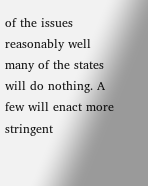of the issues reasonably well many of the states will do nothing. A few will enact more stringent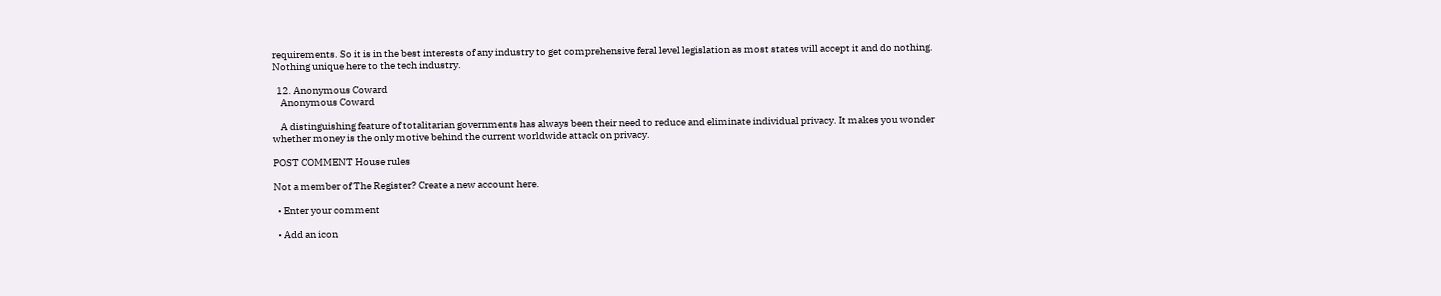requirements. So it is in the best interests of any industry to get comprehensive feral level legislation as most states will accept it and do nothing. Nothing unique here to the tech industry.

  12. Anonymous Coward
    Anonymous Coward

    A distinguishing feature of totalitarian governments has always been their need to reduce and eliminate individual privacy. It makes you wonder whether money is the only motive behind the current worldwide attack on privacy.

POST COMMENT House rules

Not a member of The Register? Create a new account here.

  • Enter your comment

  • Add an icon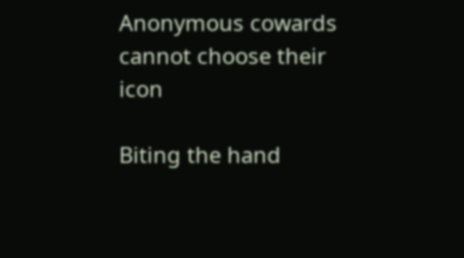Anonymous cowards cannot choose their icon

Biting the hand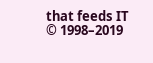that feeds IT © 1998–2019